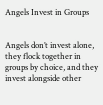Angels Invest in Groups


Angels don’t invest alone, they flock together in groups by choice, and they invest alongside other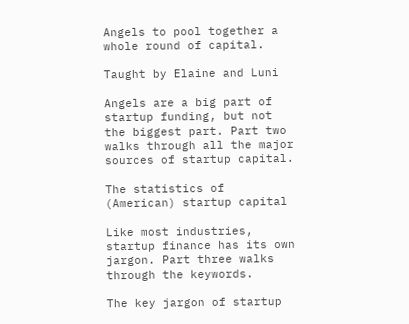Angels to pool together a whole round of capital.

Taught by Elaine and Luni

Angels are a big part of startup funding, but not the biggest part. Part two walks through all the major sources of startup capital.

The statistics of (American) startup capital

Like most industries, startup finance has its own jargon. Part three walks through the keywords.

The key jargon of startup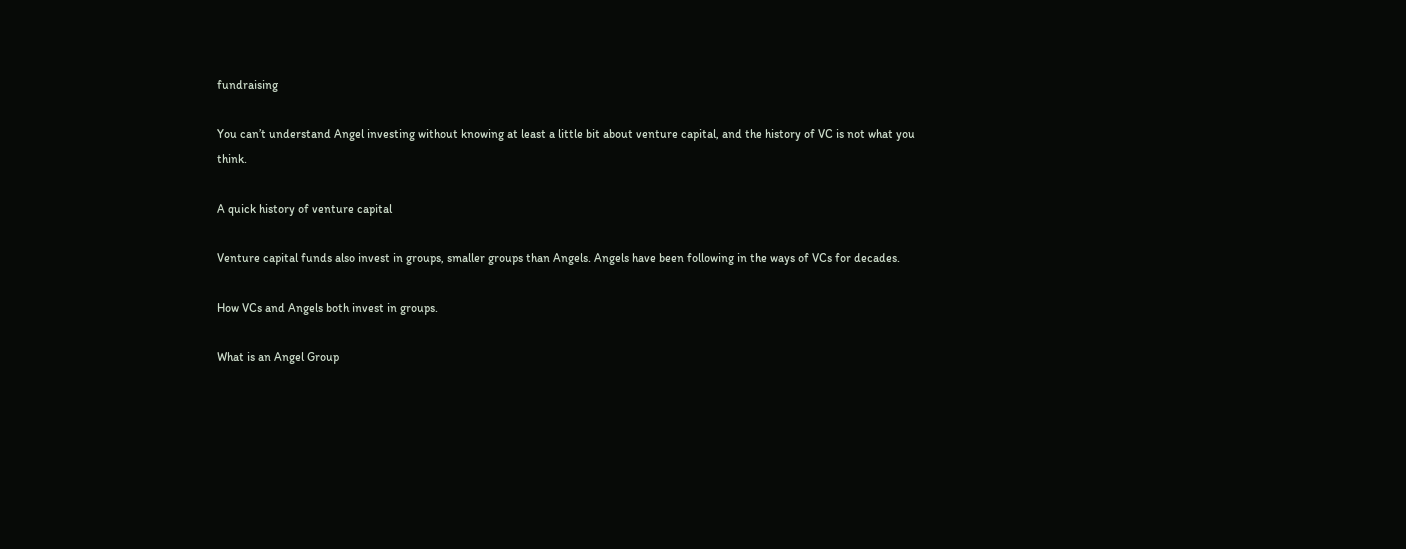fundraising

You can’t understand Angel investing without knowing at least a little bit about venture capital, and the history of VC is not what you think.

A quick history of venture capital

Venture capital funds also invest in groups, smaller groups than Angels. Angels have been following in the ways of VCs for decades.

How VCs and Angels both invest in groups.

What is an Angel Group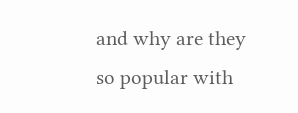and why are they so popular with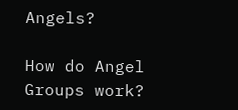Angels?

How do Angel Groups work?